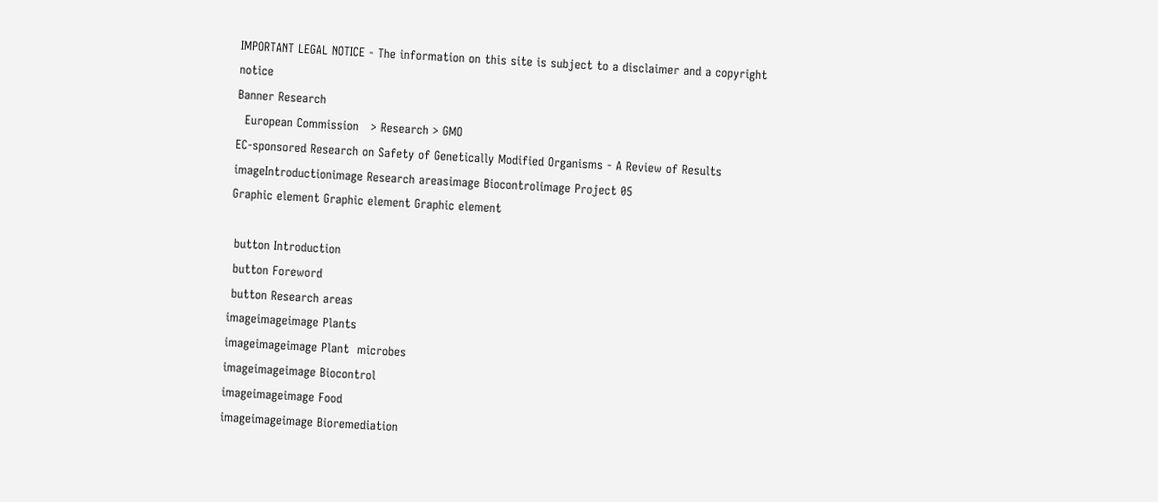IMPORTANT LEGAL NOTICE - The information on this site is subject to a disclaimer and a copyright notice
Banner Research
  European Commission   > Research > GMO
EC-sponsored Research on Safety of Genetically Modified Organisms - A Review of Results
imageIntroductionimage Research areasimage Biocontrolimage Project 05
Graphic element Graphic element Graphic element

 button Introduction
 button Foreword
 button Research areas
imageimageimage Plants
imageimageimage Plant  microbes
imageimageimage Biocontrol
imageimageimage Food
imageimageimage Bioremediation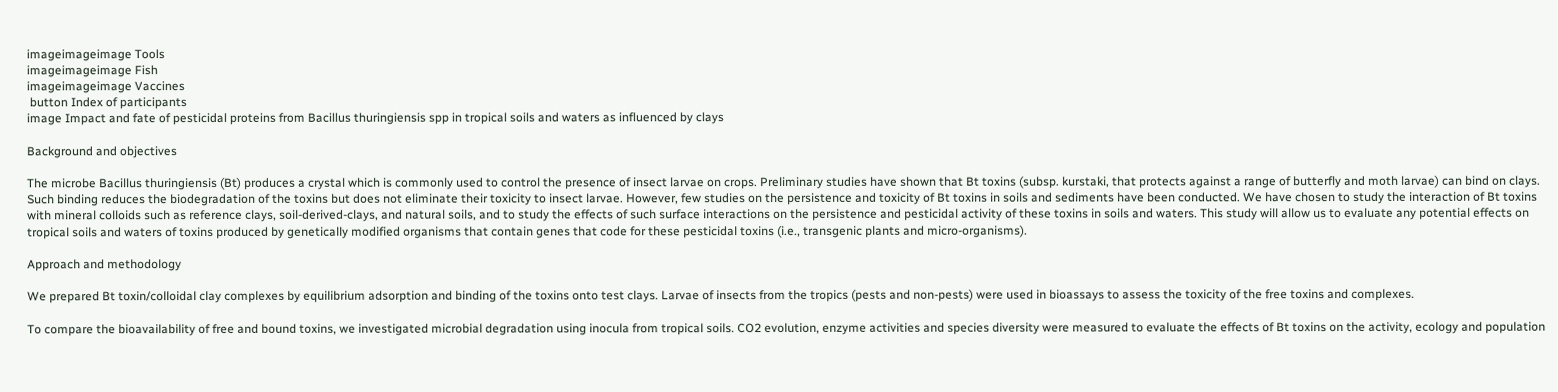imageimageimage Tools
imageimageimage Fish
imageimageimage Vaccines
 button Index of participants
image Impact and fate of pesticidal proteins from Bacillus thuringiensis spp in tropical soils and waters as influenced by clays

Background and objectives

The microbe Bacillus thuringiensis (Bt) produces a crystal which is commonly used to control the presence of insect larvae on crops. Preliminary studies have shown that Bt toxins (subsp. kurstaki, that protects against a range of butterfly and moth larvae) can bind on clays. Such binding reduces the biodegradation of the toxins but does not eliminate their toxicity to insect larvae. However, few studies on the persistence and toxicity of Bt toxins in soils and sediments have been conducted. We have chosen to study the interaction of Bt toxins with mineral colloids such as reference clays, soil-derived-clays, and natural soils, and to study the effects of such surface interactions on the persistence and pesticidal activity of these toxins in soils and waters. This study will allow us to evaluate any potential effects on tropical soils and waters of toxins produced by genetically modified organisms that contain genes that code for these pesticidal toxins (i.e., transgenic plants and micro-organisms).

Approach and methodology

We prepared Bt toxin/colloidal clay complexes by equilibrium adsorption and binding of the toxins onto test clays. Larvae of insects from the tropics (pests and non-pests) were used in bioassays to assess the toxicity of the free toxins and complexes.

To compare the bioavailability of free and bound toxins, we investigated microbial degradation using inocula from tropical soils. CO2 evolution, enzyme activities and species diversity were measured to evaluate the effects of Bt toxins on the activity, ecology and population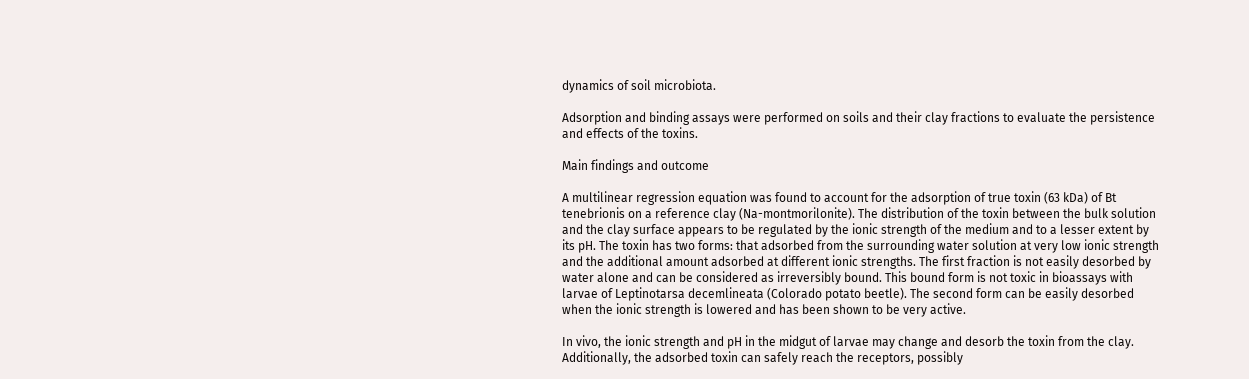dynamics of soil microbiota.

Adsorption and binding assays were performed on soils and their clay fractions to evaluate the persistence and effects of the toxins.

Main findings and outcome

A multilinear regression equation was found to account for the adsorption of true toxin (63 kDa) of Bt tenebrionis on a reference clay (Na-montmorilonite). The distribution of the toxin between the bulk solution and the clay surface appears to be regulated by the ionic strength of the medium and to a lesser extent by its pH. The toxin has two forms: that adsorbed from the surrounding water solution at very low ionic strength and the additional amount adsorbed at different ionic strengths. The first fraction is not easily desorbed by water alone and can be considered as irreversibly bound. This bound form is not toxic in bioassays with larvae of Leptinotarsa decemlineata (Colorado potato beetle). The second form can be easily desorbed when the ionic strength is lowered and has been shown to be very active.

In vivo, the ionic strength and pH in the midgut of larvae may change and desorb the toxin from the clay. Additionally, the adsorbed toxin can safely reach the receptors, possibly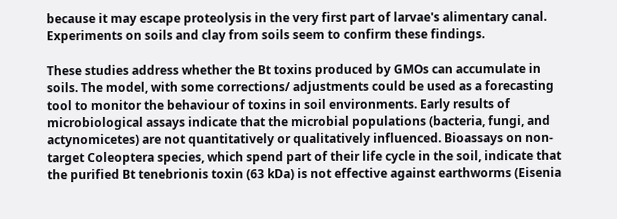because it may escape proteolysis in the very first part of larvae's alimentary canal. Experiments on soils and clay from soils seem to confirm these findings.

These studies address whether the Bt toxins produced by GMOs can accumulate in soils. The model, with some corrections/ adjustments could be used as a forecasting tool to monitor the behaviour of toxins in soil environments. Early results of microbiological assays indicate that the microbial populations (bacteria, fungi, and actynomicetes) are not quantitatively or qualitatively influenced. Bioassays on non-target Coleoptera species, which spend part of their life cycle in the soil, indicate that the purified Bt tenebrionis toxin (63 kDa) is not effective against earthworms (Eisenia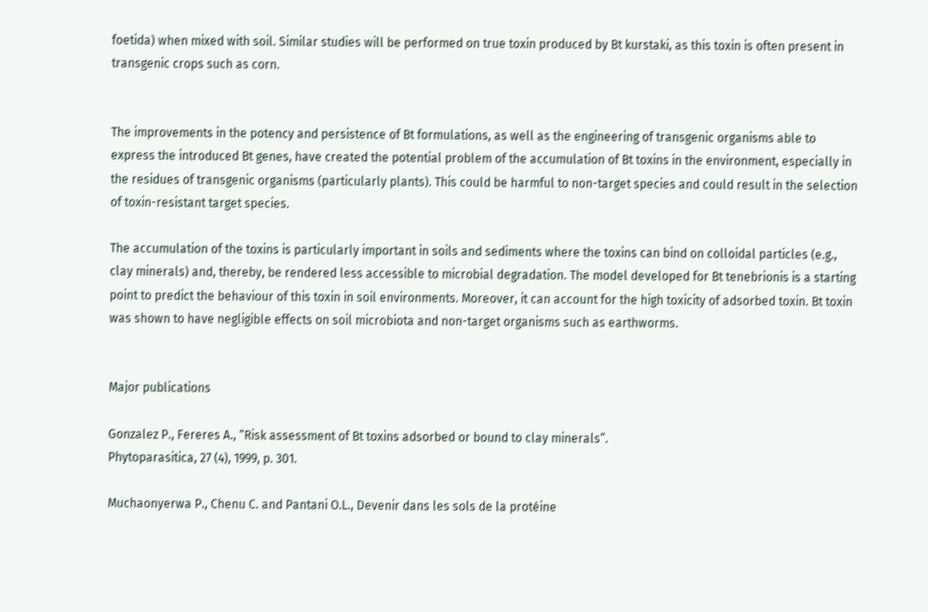foetida) when mixed with soil. Similar studies will be performed on true toxin produced by Bt kurstaki, as this toxin is often present in transgenic crops such as corn.


The improvements in the potency and persistence of Bt formulations, as well as the engineering of transgenic organisms able to express the introduced Bt genes, have created the potential problem of the accumulation of Bt toxins in the environment, especially in the residues of transgenic organisms (particularly plants). This could be harmful to non-target species and could result in the selection of toxin-resistant target species.

The accumulation of the toxins is particularly important in soils and sediments where the toxins can bind on colloidal particles (e.g., clay minerals) and, thereby, be rendered less accessible to microbial degradation. The model developed for Bt tenebrionis is a starting point to predict the behaviour of this toxin in soil environments. Moreover, it can account for the high toxicity of adsorbed toxin. Bt toxin was shown to have negligible effects on soil microbiota and non-target organisms such as earthworms.


Major publications

Gonzalez P., Fereres A., “Risk assessment of Bt toxins adsorbed or bound to clay minerals”.
Phytoparasitica, 27 (4), 1999, p. 301.

Muchaonyerwa P., Chenu C. and Pantani O.L., Devenir dans les sols de la protéine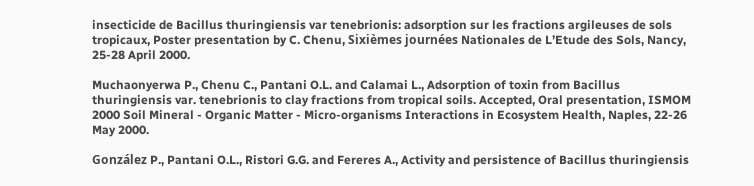insecticide de Bacillus thuringiensis var tenebrionis: adsorption sur les fractions argileuses de sols tropicaux, Poster presentation by C. Chenu, Sixièmes journées Nationales de L’Etude des Sols, Nancy, 25-28 April 2000.

Muchaonyerwa P., Chenu C., Pantani O.L. and Calamai L., Adsorption of toxin from Bacillus thuringiensis var. tenebrionis to clay fractions from tropical soils. Accepted, Oral presentation, ISMOM 2000 Soil Mineral - Organic Matter - Micro-organisms Interactions in Ecosystem Health, Naples, 22-26 May 2000.

González P., Pantani O.L., Ristori G.G. and Fereres A., Activity and persistence of Bacillus thuringiensis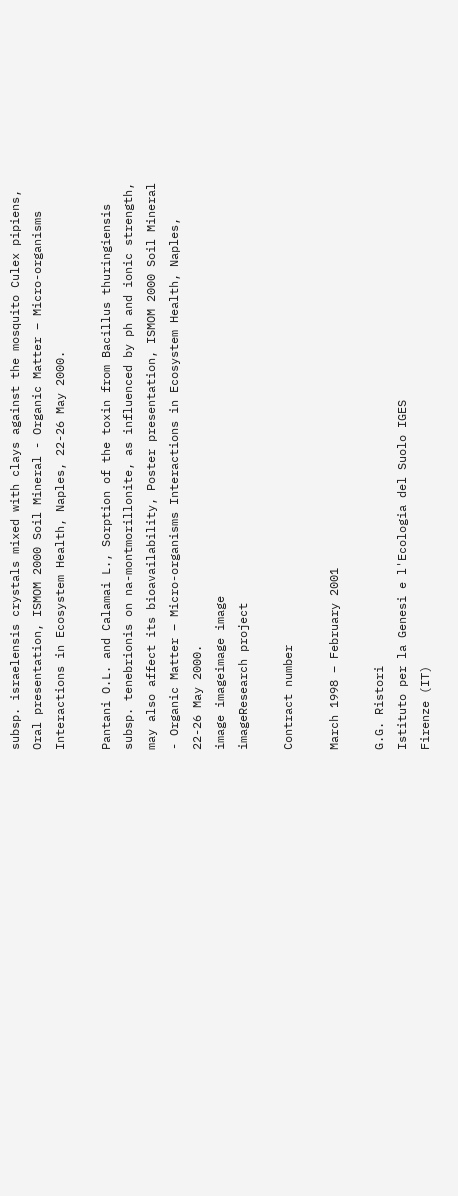subsp. israelensis crystals mixed with clays against the mosquito Culex pipiens, Oral presentation, ISMOM 2000 Soil Mineral - Organic Matter – Micro-organisms Interactions in Ecosystem Health, Naples, 22-26 May 2000.

Pantani O.L. and Calamai L., Sorption of the toxin from Bacillus thuringiensis subsp. tenebrionis on na-montmorillonite, as influenced by ph and ionic strength, may also affect its bioavailability, Poster presentation, ISMOM 2000 Soil Mineral - Organic Matter – Micro-organisms Interactions in Ecosystem Health, Naples, 22-26 May 2000.
image imageimage image
imageResearch project

Contract number

March 1998 – February 2001

G.G. Ristori
Istituto per la Genesi e l'Ecologia del Suolo IGES
Firenze (IT)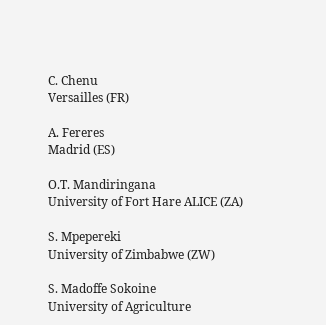C. Chenu
Versailles (FR)

A. Fereres
Madrid (ES)

O.T. Mandiringana
University of Fort Hare ALICE (ZA)

S. Mpepereki
University of Zimbabwe (ZW)

S. Madoffe Sokoine
University of Agriculture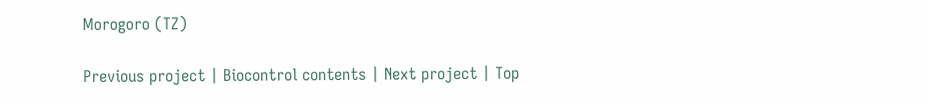Morogoro (TZ)

Previous project | Biocontrol contents | Next project | Top